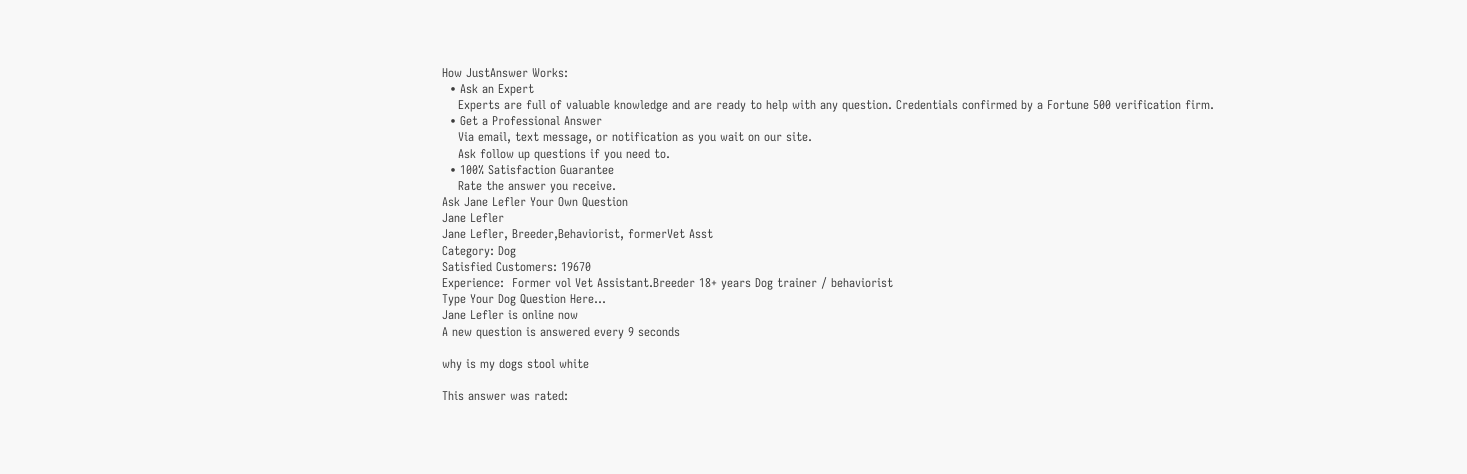How JustAnswer Works:
  • Ask an Expert
    Experts are full of valuable knowledge and are ready to help with any question. Credentials confirmed by a Fortune 500 verification firm.
  • Get a Professional Answer
    Via email, text message, or notification as you wait on our site.
    Ask follow up questions if you need to.
  • 100% Satisfaction Guarantee
    Rate the answer you receive.
Ask Jane Lefler Your Own Question
Jane Lefler
Jane Lefler, Breeder,Behaviorist, formerVet Asst
Category: Dog
Satisfied Customers: 19670
Experience:  Former vol Vet Assistant.Breeder 18+ years Dog trainer / behaviorist
Type Your Dog Question Here...
Jane Lefler is online now
A new question is answered every 9 seconds

why is my dogs stool white

This answer was rated: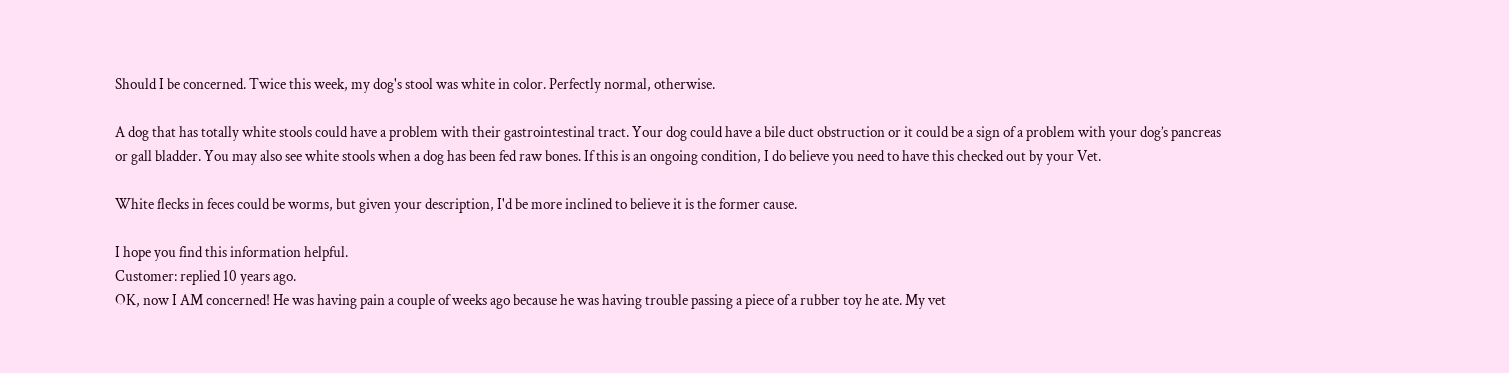Should I be concerned. Twice this week, my dog's stool was white in color. Perfectly normal, otherwise.

A dog that has totally white stools could have a problem with their gastrointestinal tract. Your dog could have a bile duct obstruction or it could be a sign of a problem with your dog’s pancreas or gall bladder. You may also see white stools when a dog has been fed raw bones. If this is an ongoing condition, I do believe you need to have this checked out by your Vet.

White flecks in feces could be worms, but given your description, I'd be more inclined to believe it is the former cause.

I hope you find this information helpful.
Customer: replied 10 years ago.
OK, now I AM concerned! He was having pain a couple of weeks ago because he was having trouble passing a piece of a rubber toy he ate. My vet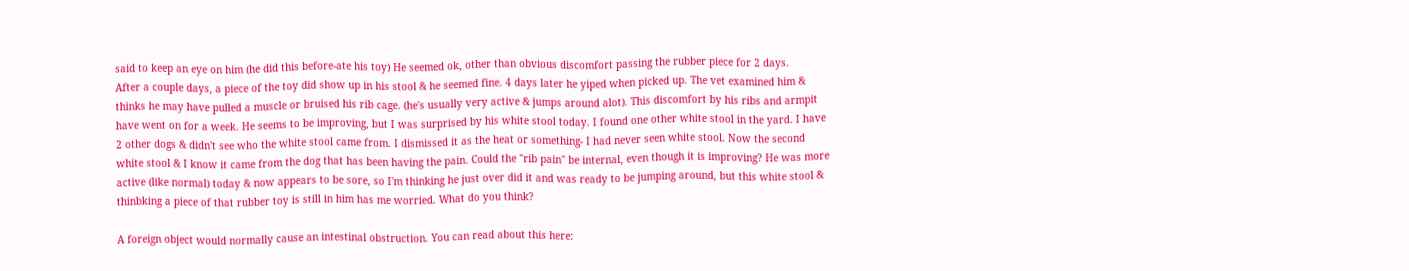said to keep an eye on him (he did this before-ate his toy) He seemed ok, other than obvious discomfort passing the rubber piece for 2 days.
After a couple days, a piece of the toy did show up in his stool & he seemed fine. 4 days later he yiped when picked up. The vet examined him & thinks he may have pulled a muscle or bruised his rib cage. (he's usually very active & jumps around alot). This discomfort by his ribs and armpit have went on for a week. He seems to be improving, but I was surprised by his white stool today. I found one other white stool in the yard. I have 2 other dogs & didn't see who the white stool came from. I dismissed it as the heat or something- I had never seen white stool. Now the second white stool & I know it came from the dog that has been having the pain. Could the "rib pain" be internal, even though it is improving? He was more active (like normal) today & now appears to be sore, so I'm thinking he just over did it and was ready to be jumping around, but this white stool & thinbking a piece of that rubber toy is still in him has me worried. What do you think?

A foreign object would normally cause an intestinal obstruction. You can read about this here: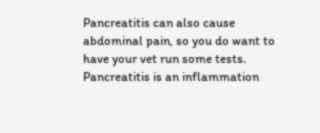Pancreatitis can also cause abdominal pain, so you do want to have your vet run some tests. Pancreatitis is an inflammation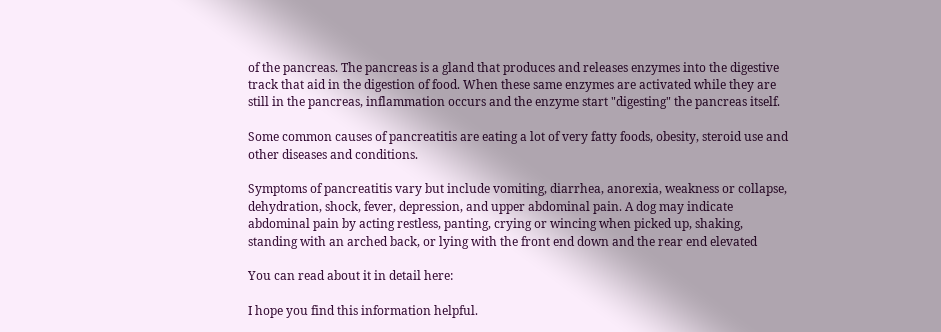of the pancreas. The pancreas is a gland that produces and releases enzymes into the digestive track that aid in the digestion of food. When these same enzymes are activated while they are still in the pancreas, inflammation occurs and the enzyme start "digesting" the pancreas itself.

Some common causes of pancreatitis are eating a lot of very fatty foods, obesity, steroid use and other diseases and conditions.

Symptoms of pancreatitis vary but include vomiting, diarrhea, anorexia, weakness or collapse, dehydration, shock, fever, depression, and upper abdominal pain. A dog may indicate abdominal pain by acting restless, panting, crying or wincing when picked up, shaking, standing with an arched back, or lying with the front end down and the rear end elevated

You can read about it in detail here:

I hope you find this information helpful.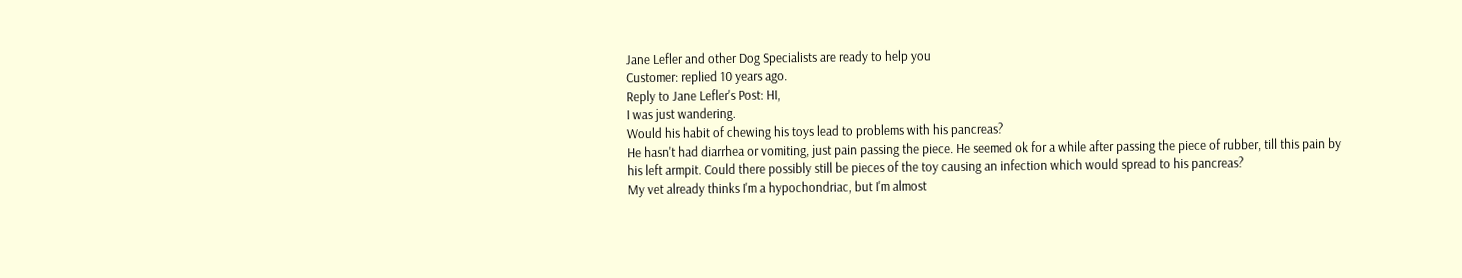Jane Lefler and other Dog Specialists are ready to help you
Customer: replied 10 years ago.
Reply to Jane Lefler's Post: HI,
I was just wandering.
Would his habit of chewing his toys lead to problems with his pancreas?
He hasn't had diarrhea or vomiting, just pain passing the piece. He seemed ok for a while after passing the piece of rubber, till this pain by his left armpit. Could there possibly still be pieces of the toy causing an infection which would spread to his pancreas?
My vet already thinks I'm a hypochondriac, but I'm almost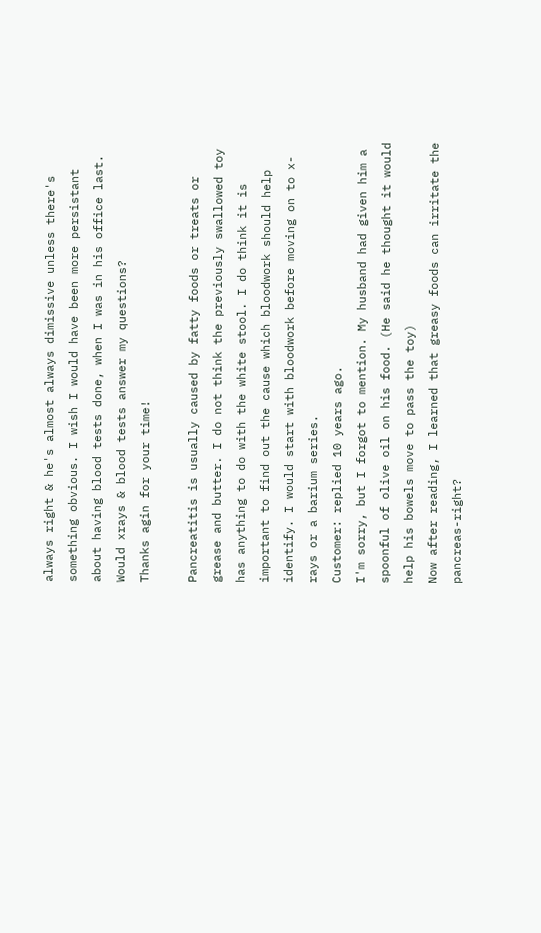always right & he's almost always dimissive unless there's something obvious. I wish I would have been more persistant about having blood tests done, when I was in his office last. Would xrays & blood tests answer my questions?
Thanks agin for your time!

Pancreatitis is usually caused by fatty foods or treats or grease and butter. I do not think the previously swallowed toy has anything to do with the white stool. I do think it is important to find out the cause which bloodwork should help identify. I would start with bloodwork before moving on to x-rays or a barium series.
Customer: replied 10 years ago.
I'm sorry, but I forgot to mention. My husband had given him a spoonful of olive oil on his food. (He said he thought it would help his bowels move to pass the toy)
Now after reading, I learned that greasy foods can irritate the pancreas-right?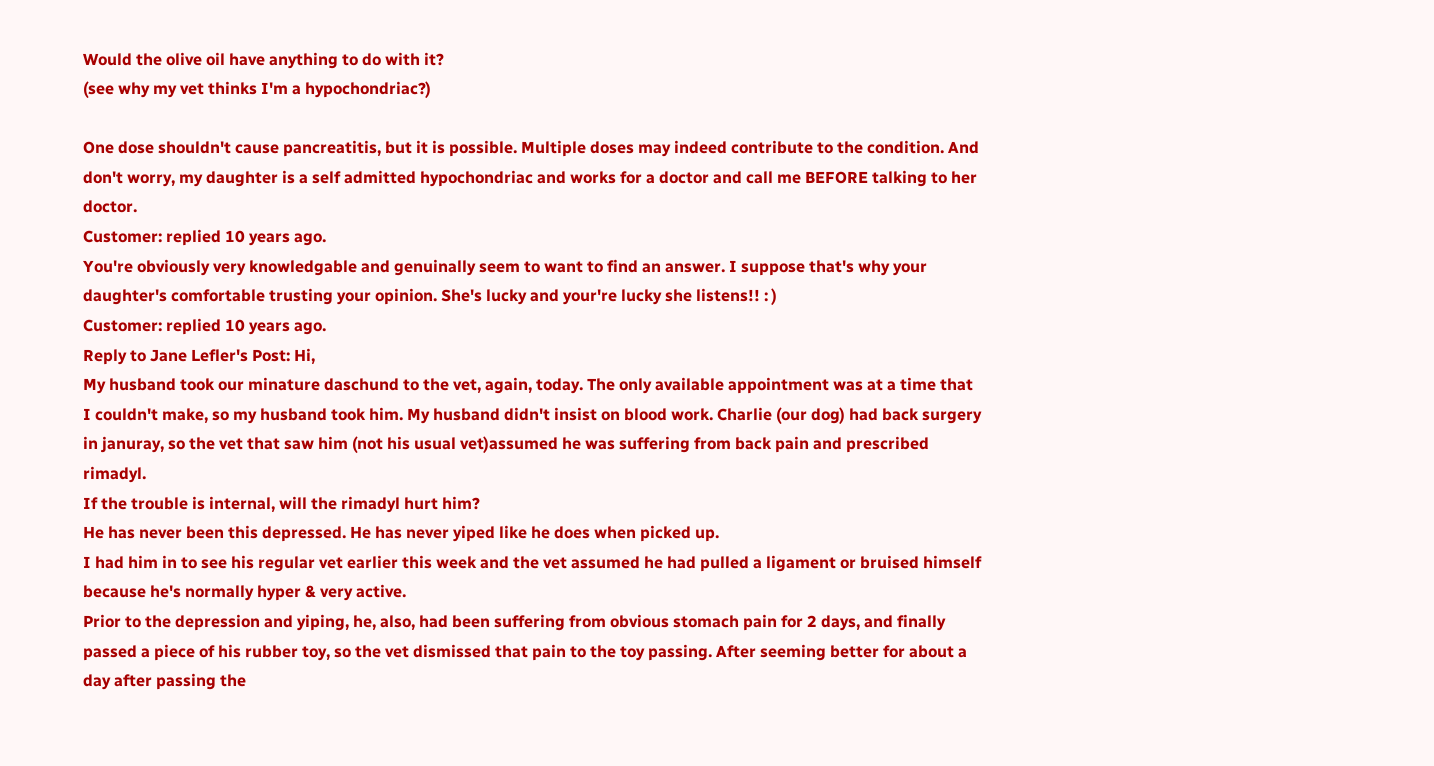Would the olive oil have anything to do with it?
(see why my vet thinks I'm a hypochondriac?)

One dose shouldn't cause pancreatitis, but it is possible. Multiple doses may indeed contribute to the condition. And don't worry, my daughter is a self admitted hypochondriac and works for a doctor and call me BEFORE talking to her doctor.
Customer: replied 10 years ago.
You're obviously very knowledgable and genuinally seem to want to find an answer. I suppose that's why your daughter's comfortable trusting your opinion. She's lucky and your're lucky she listens!! : )
Customer: replied 10 years ago.
Reply to Jane Lefler's Post: Hi,
My husband took our minature daschund to the vet, again, today. The only available appointment was at a time that I couldn't make, so my husband took him. My husband didn't insist on blood work. Charlie (our dog) had back surgery in januray, so the vet that saw him (not his usual vet)assumed he was suffering from back pain and prescribed rimadyl.
If the trouble is internal, will the rimadyl hurt him?
He has never been this depressed. He has never yiped like he does when picked up.
I had him in to see his regular vet earlier this week and the vet assumed he had pulled a ligament or bruised himself because he's normally hyper & very active.
Prior to the depression and yiping, he, also, had been suffering from obvious stomach pain for 2 days, and finally passed a piece of his rubber toy, so the vet dismissed that pain to the toy passing. After seeming better for about a day after passing the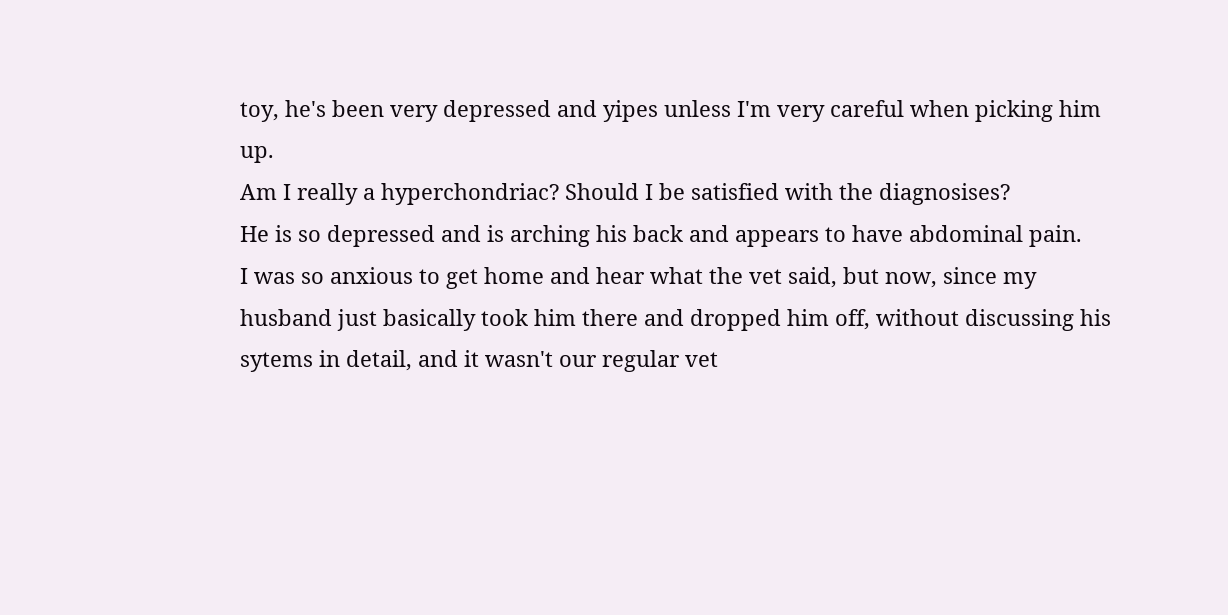toy, he's been very depressed and yipes unless I'm very careful when picking him up.
Am I really a hyperchondriac? Should I be satisfied with the diagnosises?
He is so depressed and is arching his back and appears to have abdominal pain.
I was so anxious to get home and hear what the vet said, but now, since my husband just basically took him there and dropped him off, without discussing his sytems in detail, and it wasn't our regular vet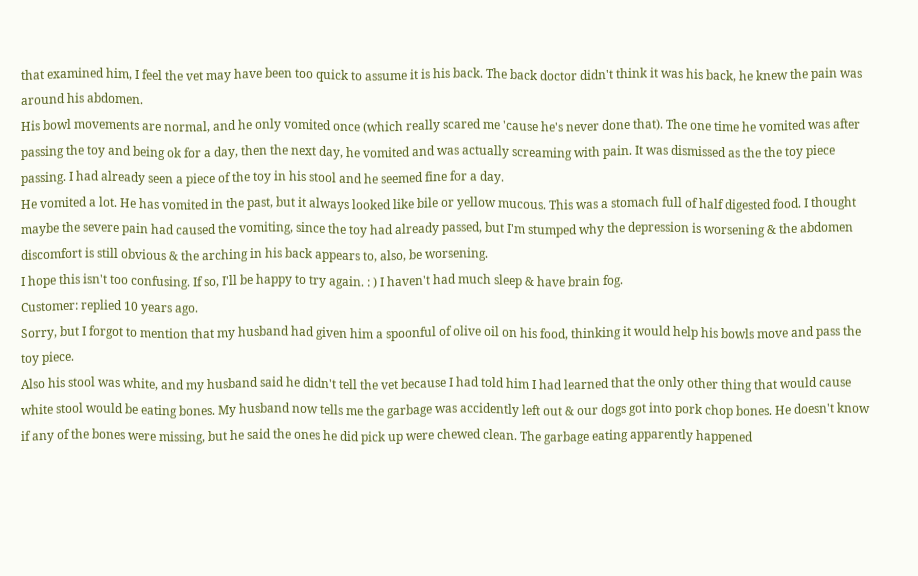that examined him, I feel the vet may have been too quick to assume it is his back. The back doctor didn't think it was his back, he knew the pain was around his abdomen.
His bowl movements are normal, and he only vomited once (which really scared me 'cause he's never done that). The one time he vomited was after passing the toy and being ok for a day, then the next day, he vomited and was actually screaming with pain. It was dismissed as the the toy piece passing. I had already seen a piece of the toy in his stool and he seemed fine for a day.
He vomited a lot. He has vomited in the past, but it always looked like bile or yellow mucous. This was a stomach full of half digested food. I thought maybe the severe pain had caused the vomiting, since the toy had already passed, but I'm stumped why the depression is worsening & the abdomen discomfort is still obvious & the arching in his back appears to, also, be worsening.
I hope this isn't too confusing. If so, I'll be happy to try again. : ) I haven't had much sleep & have brain fog.
Customer: replied 10 years ago.
Sorry, but I forgot to mention that my husband had given him a spoonful of olive oil on his food, thinking it would help his bowls move and pass the toy piece.
Also his stool was white, and my husband said he didn't tell the vet because I had told him I had learned that the only other thing that would cause white stool would be eating bones. My husband now tells me the garbage was accidently left out & our dogs got into pork chop bones. He doesn't know if any of the bones were missing, but he said the ones he did pick up were chewed clean. The garbage eating apparently happened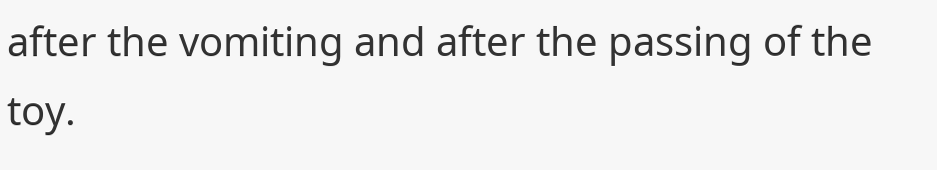after the vomiting and after the passing of the toy.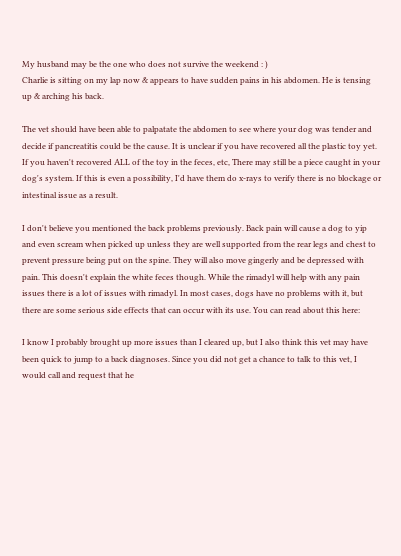My husband may be the one who does not survive the weekend : )
Charlie is sitting on my lap now & appears to have sudden pains in his abdomen. He is tensing up & arching his back.

The vet should have been able to palpatate the abdomen to see where your dog was tender and decide if pancreatitis could be the cause. It is unclear if you have recovered all the plastic toy yet. If you haven't recovered ALL of the toy in the feces, etc, There may still be a piece caught in your dog's system. If this is even a possibility, I'd have them do x-rays to verify there is no blockage or intestinal issue as a result.

I don't believe you mentioned the back problems previously. Back pain will cause a dog to yip and even scream when picked up unless they are well supported from the rear legs and chest to prevent pressure being put on the spine. They will also move gingerly and be depressed with pain. This doesn't explain the white feces though. While the rimadyl will help with any pain issues there is a lot of issues with rimadyl. In most cases, dogs have no problems with it, but there are some serious side effects that can occur with its use. You can read about this here:

I know I probably brought up more issues than I cleared up, but I also think this vet may have been quick to jump to a back diagnoses. Since you did not get a chance to talk to this vet, I would call and request that he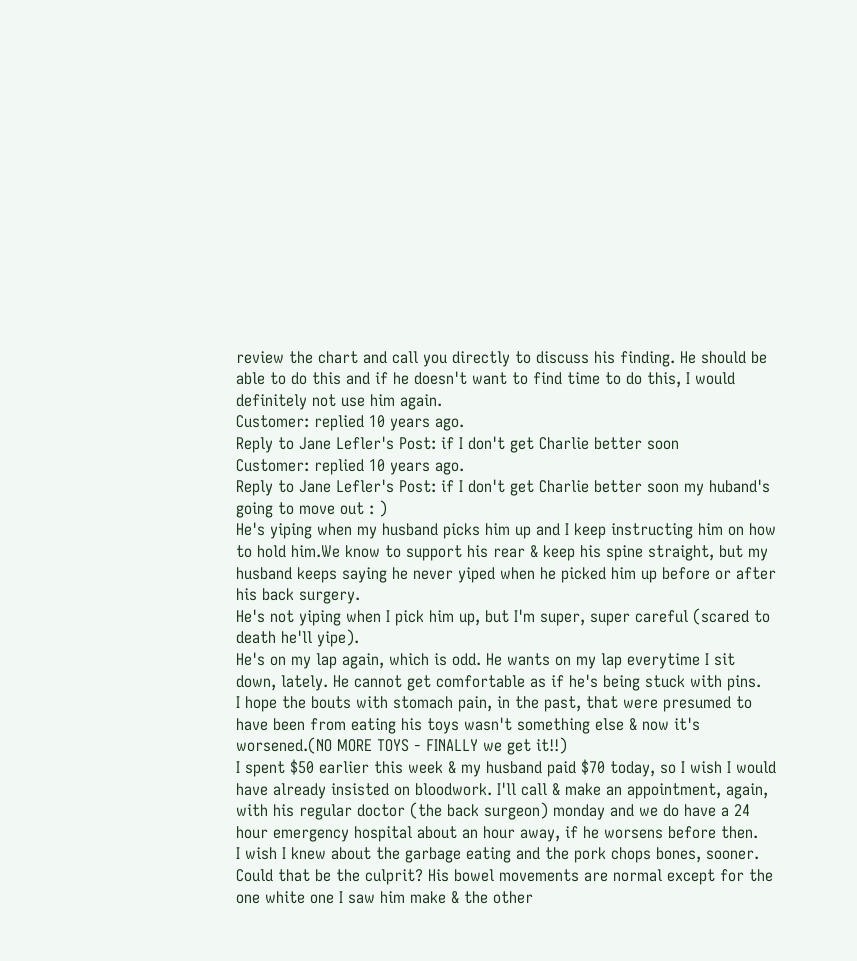review the chart and call you directly to discuss his finding. He should be able to do this and if he doesn't want to find time to do this, I would definitely not use him again.
Customer: replied 10 years ago.
Reply to Jane Lefler's Post: if I don't get Charlie better soon
Customer: replied 10 years ago.
Reply to Jane Lefler's Post: if I don't get Charlie better soon my huband's going to move out : )
He's yiping when my husband picks him up and I keep instructing him on how to hold him.We know to support his rear & keep his spine straight, but my husband keeps saying he never yiped when he picked him up before or after his back surgery.
He's not yiping when I pick him up, but I'm super, super careful (scared to death he'll yipe).
He's on my lap again, which is odd. He wants on my lap everytime I sit down, lately. He cannot get comfortable as if he's being stuck with pins.
I hope the bouts with stomach pain, in the past, that were presumed to have been from eating his toys wasn't something else & now it's worsened.(NO MORE TOYS - FINALLY we get it!!)
I spent $50 earlier this week & my husband paid $70 today, so I wish I would have already insisted on bloodwork. I'll call & make an appointment, again, with his regular doctor (the back surgeon) monday and we do have a 24 hour emergency hospital about an hour away, if he worsens before then.
I wish I knew about the garbage eating and the pork chops bones, sooner. Could that be the culprit? His bowel movements are normal except for the one white one I saw him make & the other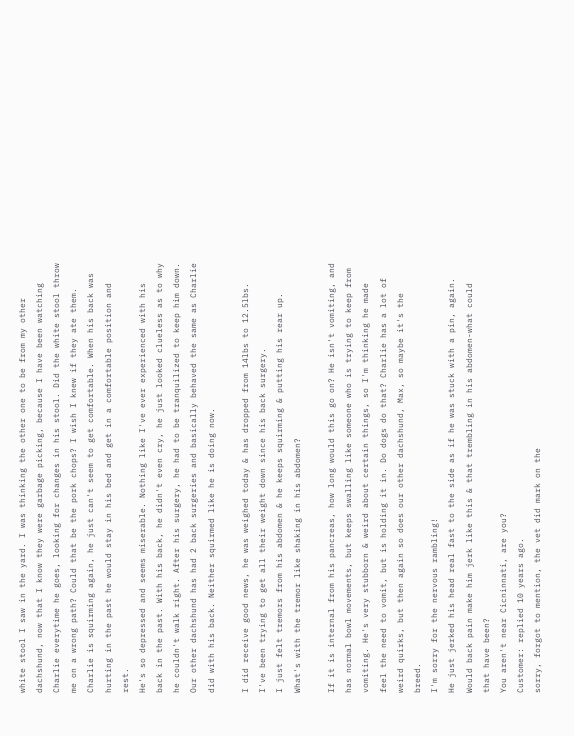white stool I saw in the yard. I was thinking the other one to be from my other dachshund, now that I know they were garbage picking, because I have been watching Charlie everytime he goes, looking for changes in his stool. Did the white stool throw me on a wrong path? Could that be the pork chops? I wish I knew if they ate them.
Charlie is squirming again, he just can't seem to get comfortable. When his back was hurting in the past he would stay in his bed and get in a comfortable position and rest.
He's so depressed and seems miserable. Nothing like I've ever experienced with his back in the past. With his back, he didn't even cry, he just looked clueless as to why he couldn't walk right. After his surgery, he had to be tranquilized to keep him down. Our other dachshund has had 2 back surgeries and basically behaved the same as Charlie did with his back. Neither squirmed like he is doing now.

I did receive good news, he was weighed today & has dropped from 14lbs to 12.5lbs. I've been trying to get all their weight down since his back surgery.
I just felt tremors from his abdomen & he keeps squirming & putting his rear up. What's with the tremor like shaking in his abdomen?

If it is internal from his pancreas, how long would this go on? He isn't vomiting, and has normal bowl movements, but keeps swalling like someone who is trying to keep from vomiting. He's very stubborn & weird about certain things, so I'm thinking he made feel the need to vomit, but is holding it in. Do dogs do that? Charlie has a lot of weird quirks, but then again so does our other dachshund, Max, so maybe it's the breed.
I'm sorry for the nervous rambling!
He just jerked his head real fast to the side as if he was stuck with a pin, again. Would back pain make him jerk like this & that trembling in his abdomen-what could that have been?
You aren't near Cicninnati, are you?
Customer: replied 10 years ago.
sorry, forgot to mention, the vet did mark on the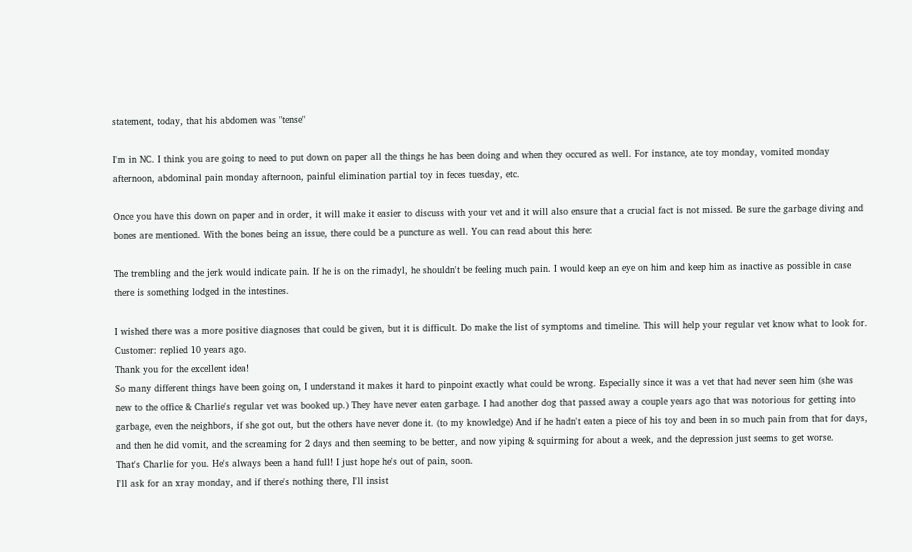statement, today, that his abdomen was "tense"

I'm in NC. I think you are going to need to put down on paper all the things he has been doing and when they occured as well. For instance, ate toy monday, vomited monday afternoon, abdominal pain monday afternoon, painful elimination partial toy in feces tuesday, etc.

Once you have this down on paper and in order, it will make it easier to discuss with your vet and it will also ensure that a crucial fact is not missed. Be sure the garbage diving and bones are mentioned. With the bones being an issue, there could be a puncture as well. You can read about this here:

The trembling and the jerk would indicate pain. If he is on the rimadyl, he shouldn't be feeling much pain. I would keep an eye on him and keep him as inactive as possible in case there is something lodged in the intestines.

I wished there was a more positive diagnoses that could be given, but it is difficult. Do make the list of symptoms and timeline. This will help your regular vet know what to look for.
Customer: replied 10 years ago.
Thank you for the excellent idea!
So many different things have been going on, I understand it makes it hard to pinpoint exactly what could be wrong. Especially since it was a vet that had never seen him (she was new to the office & Charlie's regular vet was booked up.) They have never eaten garbage. I had another dog that passed away a couple years ago that was notorious for getting into garbage, even the neighbors, if she got out, but the others have never done it. (to my knowledge) And if he hadn't eaten a piece of his toy and been in so much pain from that for days, and then he did vomit, and the screaming for 2 days and then seeming to be better, and now yiping & squirming for about a week, and the depression just seems to get worse.
That's Charlie for you. He's always been a hand full! I just hope he's out of pain, soon.
I'll ask for an xray monday, and if there's nothing there, I'll insist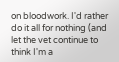on bloodwork. I'd rather do it all for nothing (and let the vet continue to think I'm a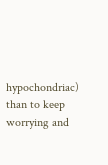hypochondriac) than to keep worrying and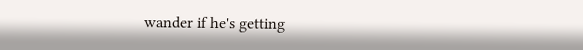wander if he's getting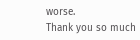worse.
Thank you so much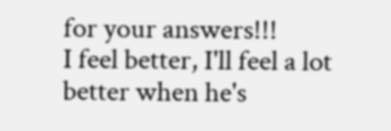for your answers!!!
I feel better, I'll feel a lot better when he's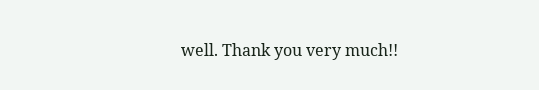well. Thank you very much!!